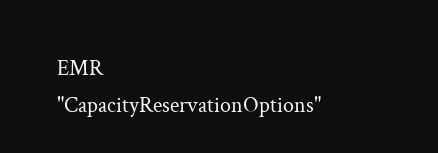EMR "CapacityReservationOptions"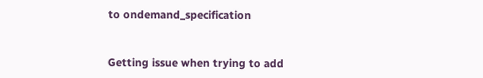to ondemand_specification


Getting issue when trying to add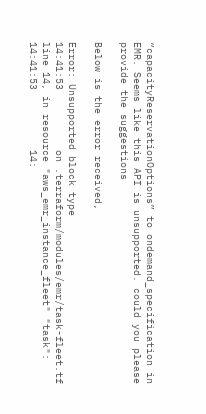“capacityReservationOptions” to ondemand_specification in EMR. Seems like this API is unsupported. could you please provide the suggestions

Below is the error received,

Error: Unsupported block type
14:41:53          on .terraform/modules/emr/task-fleet.tf line 14, in resource "aws_emr_instance_fleet" "task":
14:41:53          14: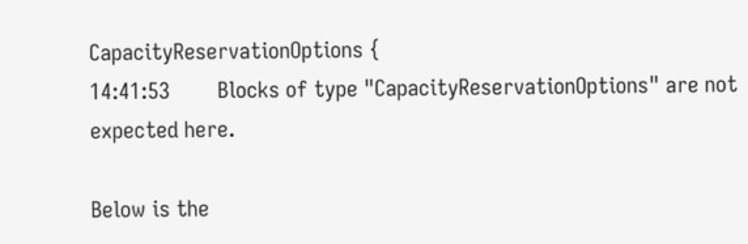CapacityReservationOptions {
14:41:53        Blocks of type "CapacityReservationOptions" are not expected here.

Below is the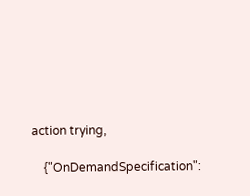action trying,

    {"OnDemandSpecification":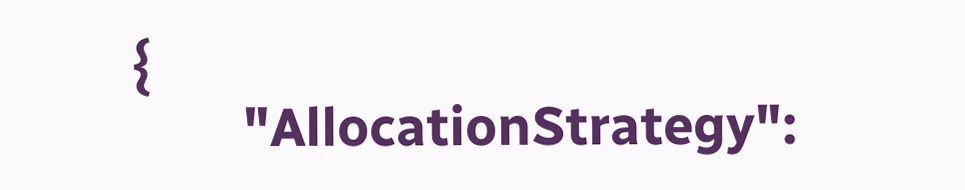{
        "AllocationStrategy":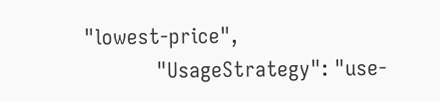"lowest-price",
            "UsageStrategy": "use-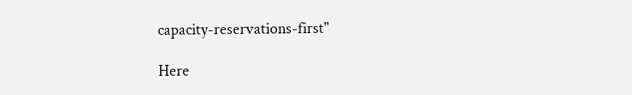capacity-reservations-first"

Here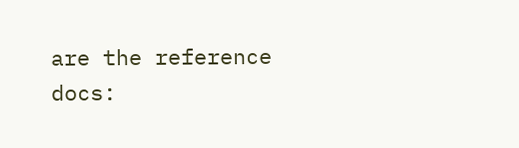are the reference docs: